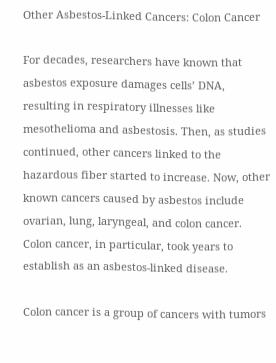Other Asbestos-Linked Cancers: Colon Cancer

For decades, researchers have known that asbestos exposure damages cells’ DNA, resulting in respiratory illnesses like mesothelioma and asbestosis. Then, as studies continued, other cancers linked to the hazardous fiber started to increase. Now, other known cancers caused by asbestos include ovarian, lung, laryngeal, and colon cancer. Colon cancer, in particular, took years to establish as an asbestos-linked disease.

Colon cancer is a group of cancers with tumors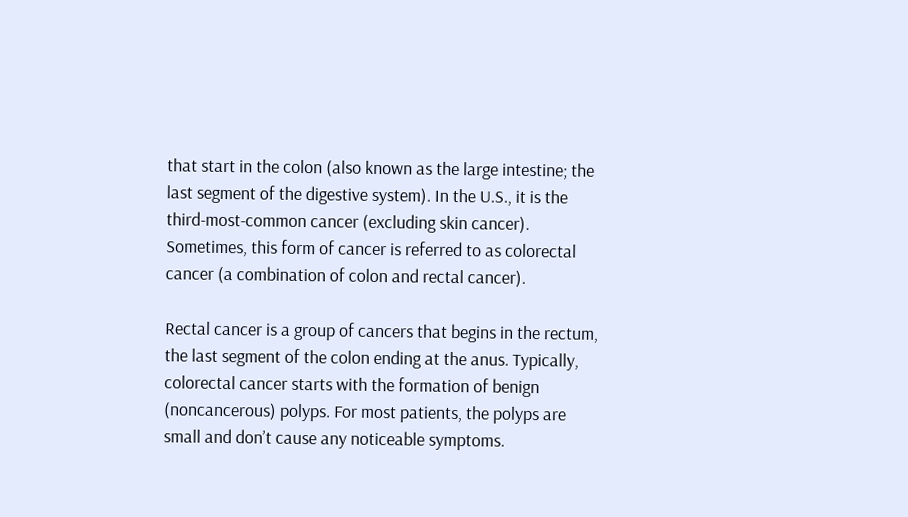that start in the colon (also known as the large intestine; the last segment of the digestive system). In the U.S., it is the third-most-common cancer (excluding skin cancer). Sometimes, this form of cancer is referred to as colorectal cancer (a combination of colon and rectal cancer).

Rectal cancer is a group of cancers that begins in the rectum, the last segment of the colon ending at the anus. Typically, colorectal cancer starts with the formation of benign (noncancerous) polyps. For most patients, the polyps are small and don’t cause any noticeable symptoms.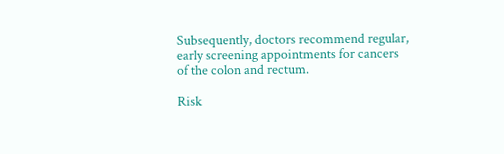Subsequently, doctors recommend regular, early screening appointments for cancers of the colon and rectum.

Risk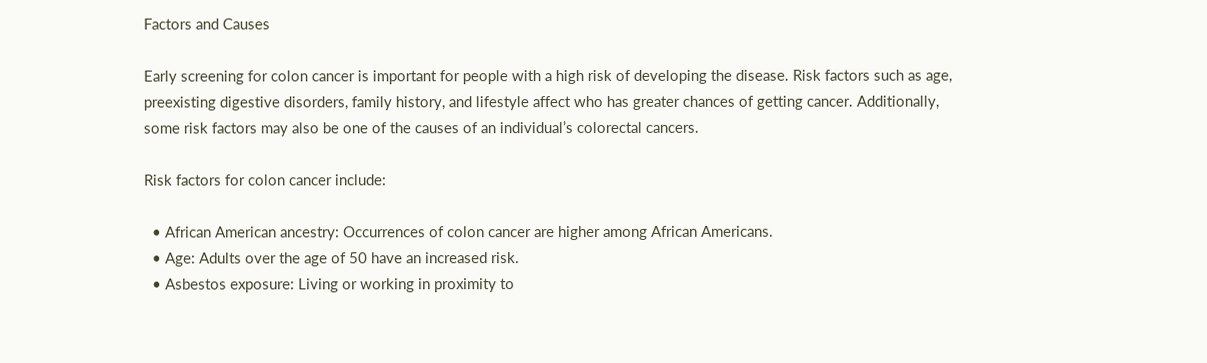Factors and Causes

Early screening for colon cancer is important for people with a high risk of developing the disease. Risk factors such as age, preexisting digestive disorders, family history, and lifestyle affect who has greater chances of getting cancer. Additionally, some risk factors may also be one of the causes of an individual’s colorectal cancers.

Risk factors for colon cancer include:

  • African American ancestry: Occurrences of colon cancer are higher among African Americans.
  • Age: Adults over the age of 50 have an increased risk.
  • Asbestos exposure: Living or working in proximity to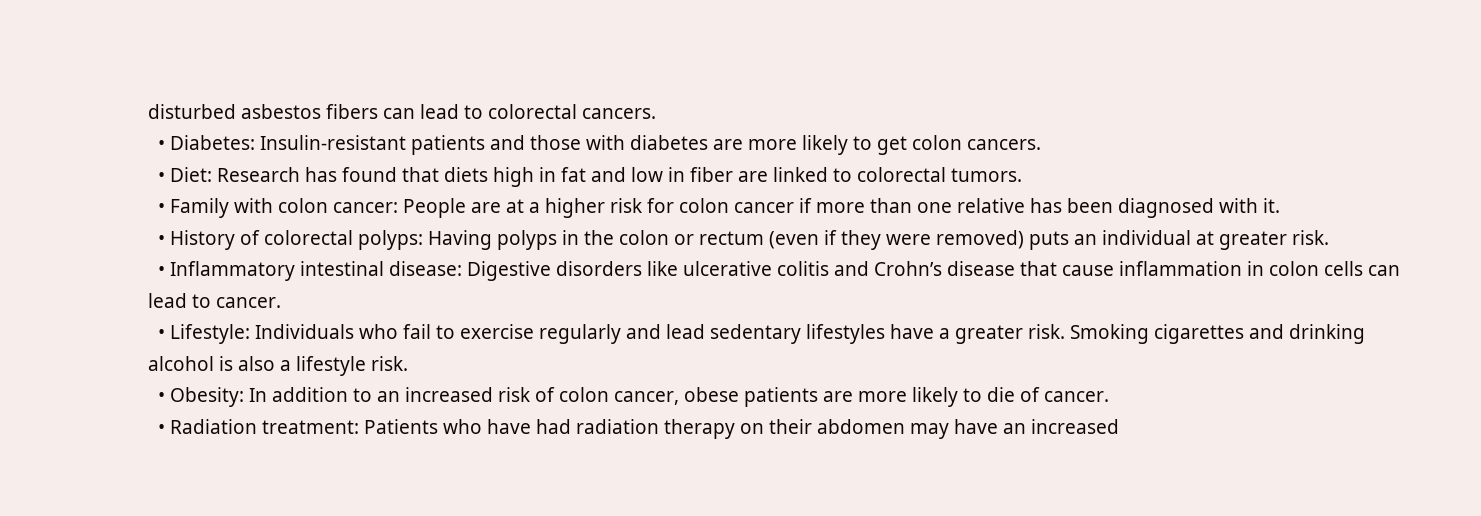disturbed asbestos fibers can lead to colorectal cancers.
  • Diabetes: Insulin-resistant patients and those with diabetes are more likely to get colon cancers.
  • Diet: Research has found that diets high in fat and low in fiber are linked to colorectal tumors.
  • Family with colon cancer: People are at a higher risk for colon cancer if more than one relative has been diagnosed with it.
  • History of colorectal polyps: Having polyps in the colon or rectum (even if they were removed) puts an individual at greater risk.
  • Inflammatory intestinal disease: Digestive disorders like ulcerative colitis and Crohn’s disease that cause inflammation in colon cells can lead to cancer.
  • Lifestyle: Individuals who fail to exercise regularly and lead sedentary lifestyles have a greater risk. Smoking cigarettes and drinking alcohol is also a lifestyle risk.
  • Obesity: In addition to an increased risk of colon cancer, obese patients are more likely to die of cancer.
  • Radiation treatment: Patients who have had radiation therapy on their abdomen may have an increased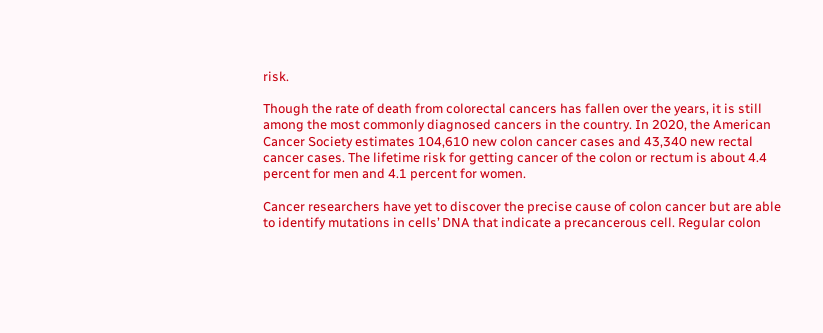risk.

Though the rate of death from colorectal cancers has fallen over the years, it is still among the most commonly diagnosed cancers in the country. In 2020, the American Cancer Society estimates 104,610 new colon cancer cases and 43,340 new rectal cancer cases. The lifetime risk for getting cancer of the colon or rectum is about 4.4 percent for men and 4.1 percent for women.

Cancer researchers have yet to discover the precise cause of colon cancer but are able to identify mutations in cells’ DNA that indicate a precancerous cell. Regular colon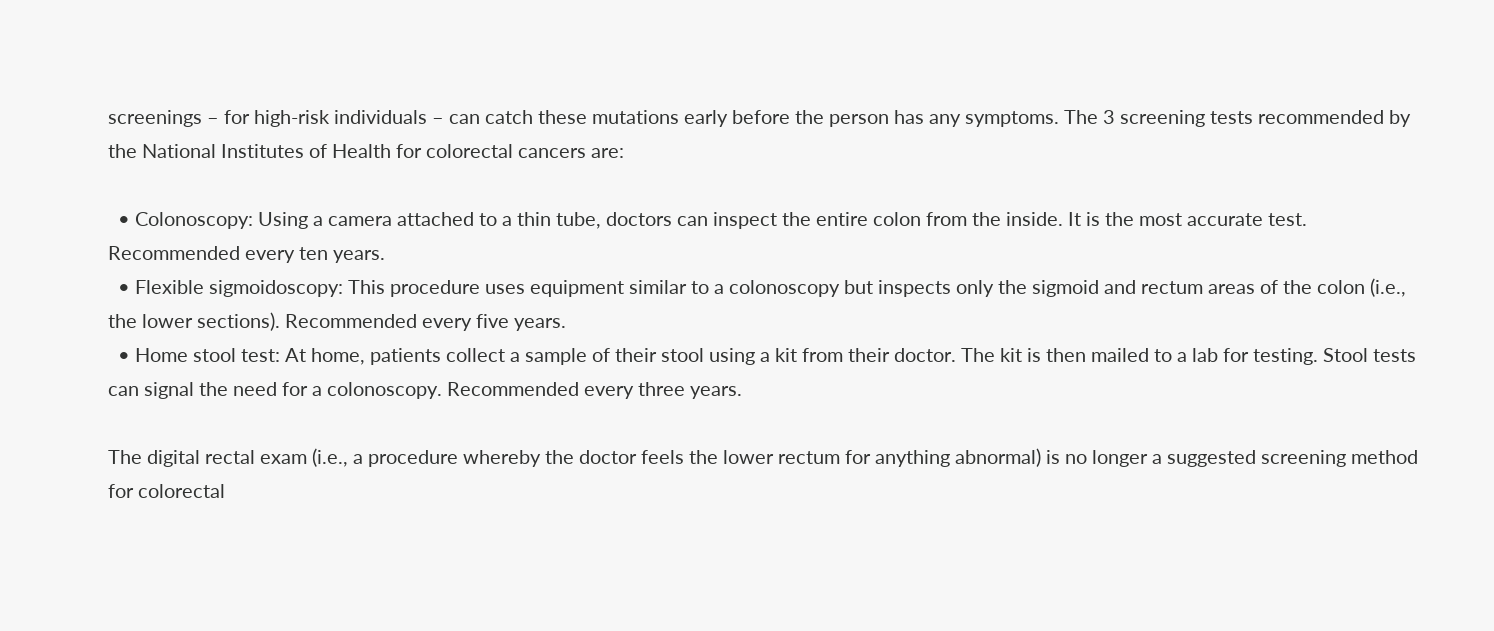screenings – for high-risk individuals – can catch these mutations early before the person has any symptoms. The 3 screening tests recommended by the National Institutes of Health for colorectal cancers are:

  • Colonoscopy: Using a camera attached to a thin tube, doctors can inspect the entire colon from the inside. It is the most accurate test. Recommended every ten years.
  • Flexible sigmoidoscopy: This procedure uses equipment similar to a colonoscopy but inspects only the sigmoid and rectum areas of the colon (i.e., the lower sections). Recommended every five years.
  • Home stool test: At home, patients collect a sample of their stool using a kit from their doctor. The kit is then mailed to a lab for testing. Stool tests can signal the need for a colonoscopy. Recommended every three years.

The digital rectal exam (i.e., a procedure whereby the doctor feels the lower rectum for anything abnormal) is no longer a suggested screening method for colorectal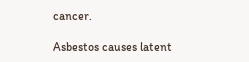cancer.

Asbestos causes latent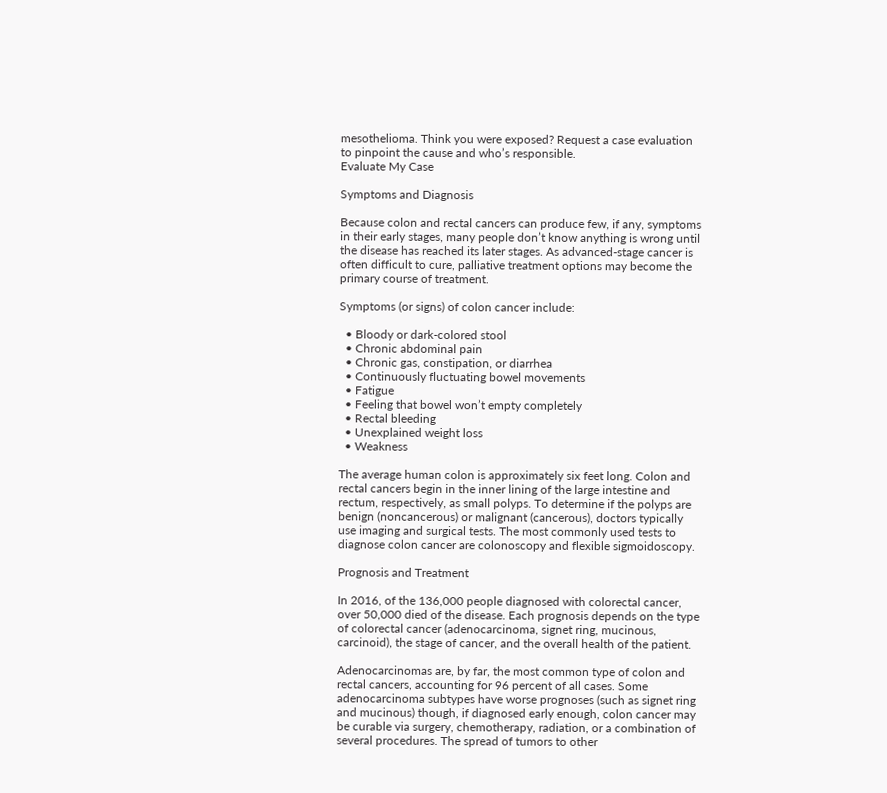mesothelioma. Think you were exposed? Request a case evaluation to pinpoint the cause and who’s responsible.
Evaluate My Case

Symptoms and Diagnosis

Because colon and rectal cancers can produce few, if any, symptoms in their early stages, many people don’t know anything is wrong until the disease has reached its later stages. As advanced-stage cancer is often difficult to cure, palliative treatment options may become the primary course of treatment.

Symptoms (or signs) of colon cancer include:

  • Bloody or dark-colored stool
  • Chronic abdominal pain
  • Chronic gas, constipation, or diarrhea
  • Continuously fluctuating bowel movements
  • Fatigue
  • Feeling that bowel won’t empty completely
  • Rectal bleeding
  • Unexplained weight loss
  • Weakness

The average human colon is approximately six feet long. Colon and rectal cancers begin in the inner lining of the large intestine and rectum, respectively, as small polyps. To determine if the polyps are benign (noncancerous) or malignant (cancerous), doctors typically use imaging and surgical tests. The most commonly used tests to diagnose colon cancer are colonoscopy and flexible sigmoidoscopy.

Prognosis and Treatment

In 2016, of the 136,000 people diagnosed with colorectal cancer, over 50,000 died of the disease. Each prognosis depends on the type of colorectal cancer (adenocarcinoma, signet ring, mucinous, carcinoid), the stage of cancer, and the overall health of the patient.

Adenocarcinomas are, by far, the most common type of colon and rectal cancers, accounting for 96 percent of all cases. Some adenocarcinoma subtypes have worse prognoses (such as signet ring and mucinous) though, if diagnosed early enough, colon cancer may be curable via surgery, chemotherapy, radiation, or a combination of several procedures. The spread of tumors to other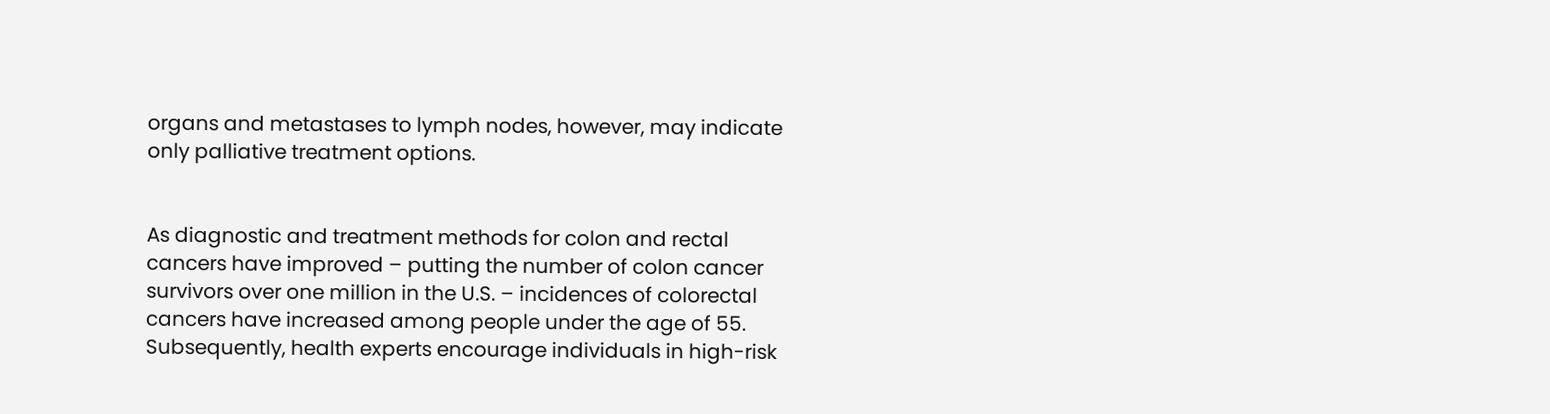organs and metastases to lymph nodes, however, may indicate only palliative treatment options.


As diagnostic and treatment methods for colon and rectal cancers have improved – putting the number of colon cancer survivors over one million in the U.S. – incidences of colorectal cancers have increased among people under the age of 55. Subsequently, health experts encourage individuals in high-risk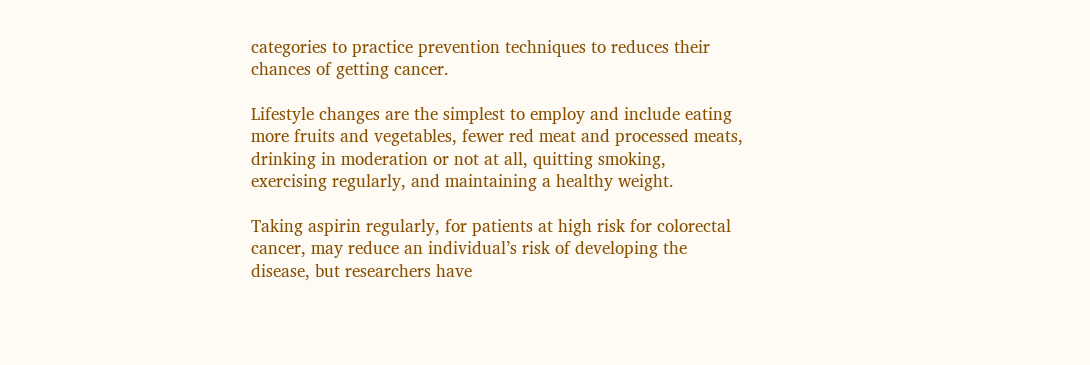categories to practice prevention techniques to reduces their chances of getting cancer.

Lifestyle changes are the simplest to employ and include eating more fruits and vegetables, fewer red meat and processed meats, drinking in moderation or not at all, quitting smoking, exercising regularly, and maintaining a healthy weight.

Taking aspirin regularly, for patients at high risk for colorectal cancer, may reduce an individual’s risk of developing the disease, but researchers have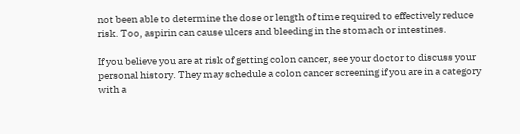not been able to determine the dose or length of time required to effectively reduce risk. Too, aspirin can cause ulcers and bleeding in the stomach or intestines.

If you believe you are at risk of getting colon cancer, see your doctor to discuss your personal history. They may schedule a colon cancer screening if you are in a category with a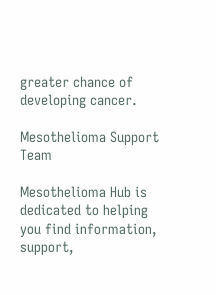greater chance of developing cancer.

Mesothelioma Support Team

Mesothelioma Hub is dedicated to helping you find information, support,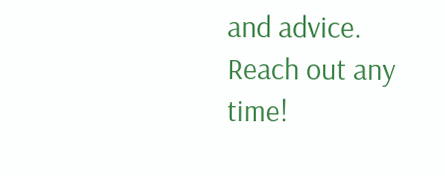and advice. Reach out any time!